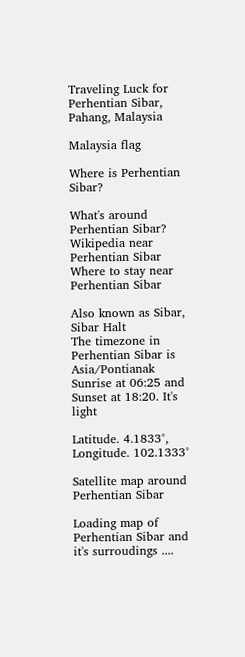Traveling Luck for Perhentian Sibar, Pahang, Malaysia

Malaysia flag

Where is Perhentian Sibar?

What's around Perhentian Sibar?
Wikipedia near Perhentian Sibar
Where to stay near Perhentian Sibar

Also known as Sibar, Sibar Halt
The timezone in Perhentian Sibar is Asia/Pontianak
Sunrise at 06:25 and Sunset at 18:20. It's light

Latitude. 4.1833°, Longitude. 102.1333°

Satellite map around Perhentian Sibar

Loading map of Perhentian Sibar and it's surroudings ....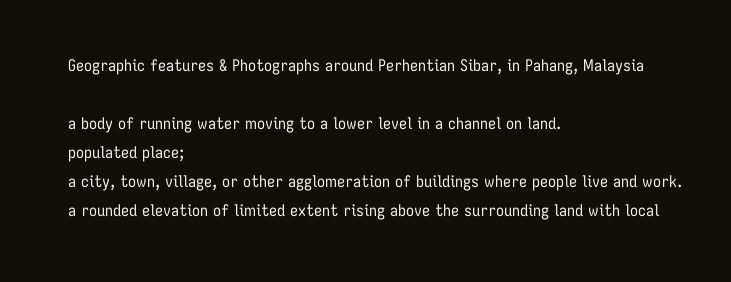Geographic features & Photographs around Perhentian Sibar, in Pahang, Malaysia

a body of running water moving to a lower level in a channel on land.
populated place;
a city, town, village, or other agglomeration of buildings where people live and work.
a rounded elevation of limited extent rising above the surrounding land with local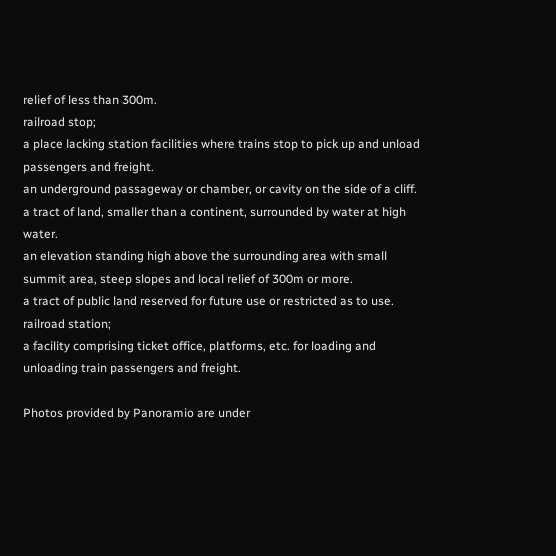relief of less than 300m.
railroad stop;
a place lacking station facilities where trains stop to pick up and unload passengers and freight.
an underground passageway or chamber, or cavity on the side of a cliff.
a tract of land, smaller than a continent, surrounded by water at high water.
an elevation standing high above the surrounding area with small summit area, steep slopes and local relief of 300m or more.
a tract of public land reserved for future use or restricted as to use.
railroad station;
a facility comprising ticket office, platforms, etc. for loading and unloading train passengers and freight.

Photos provided by Panoramio are under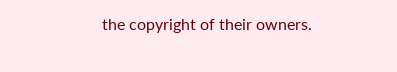the copyright of their owners.